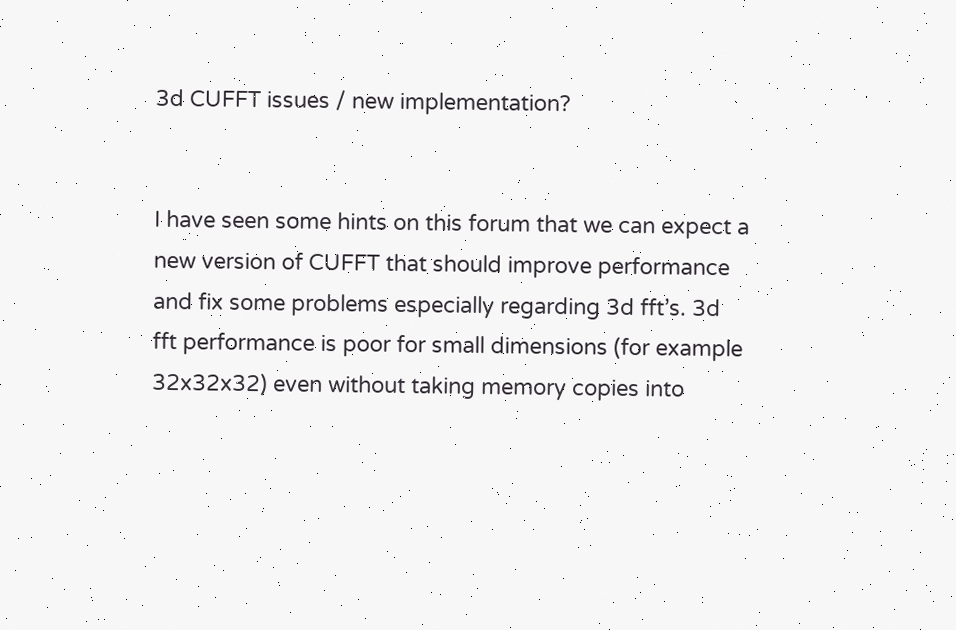3d CUFFT issues / new implementation?


I have seen some hints on this forum that we can expect a new version of CUFFT that should improve performance and fix some problems especially regarding 3d fft’s. 3d fft performance is poor for small dimensions (for example 32x32x32) even without taking memory copies into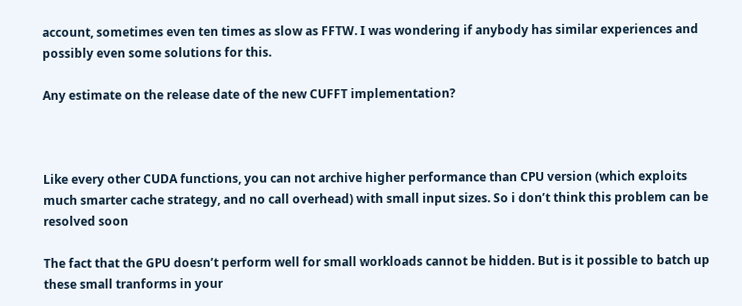account, sometimes even ten times as slow as FFTW. I was wondering if anybody has similar experiences and possibly even some solutions for this.

Any estimate on the release date of the new CUFFT implementation?



Like every other CUDA functions, you can not archive higher performance than CPU version (which exploits much smarter cache strategy, and no call overhead) with small input sizes. So i don’t think this problem can be resolved soon

The fact that the GPU doesn’t perform well for small workloads cannot be hidden. But is it possible to batch up these small tranforms in your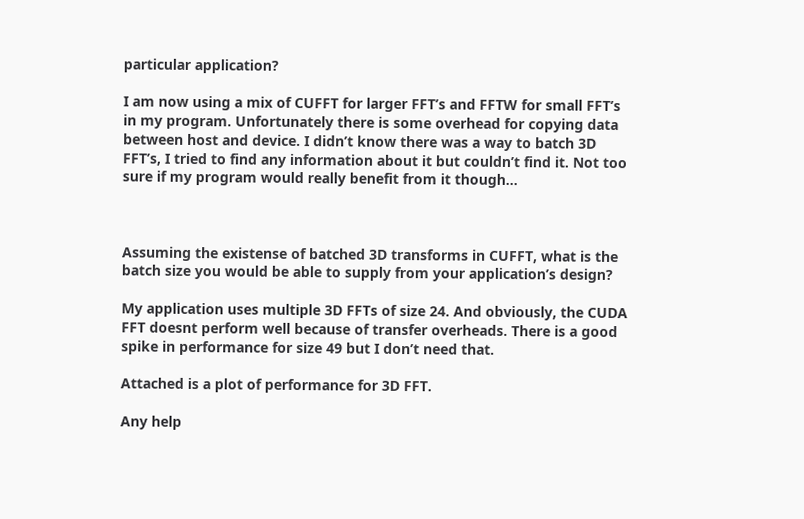particular application?

I am now using a mix of CUFFT for larger FFT’s and FFTW for small FFT’s in my program. Unfortunately there is some overhead for copying data between host and device. I didn’t know there was a way to batch 3D FFT’s, I tried to find any information about it but couldn’t find it. Not too sure if my program would really benefit from it though…



Assuming the existense of batched 3D transforms in CUFFT, what is the batch size you would be able to supply from your application’s design?

My application uses multiple 3D FFTs of size 24. And obviously, the CUDA FFT doesnt perform well because of transfer overheads. There is a good spike in performance for size 49 but I don’t need that.

Attached is a plot of performance for 3D FFT.

Any help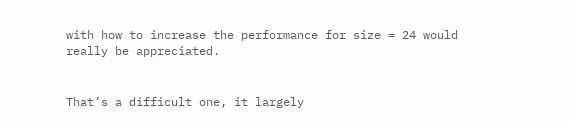with how to increase the performance for size = 24 would really be appreciated.


That’s a difficult one, it largely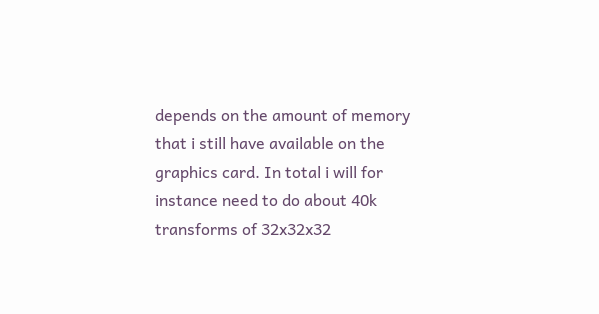depends on the amount of memory that i still have available on the graphics card. In total i will for instance need to do about 40k transforms of 32x32x32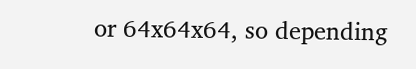or 64x64x64, so depending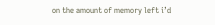on the amount of memory left i’d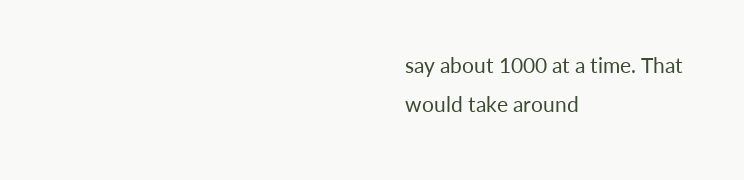say about 1000 at a time. That would take around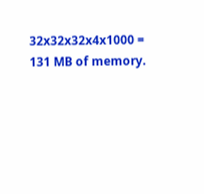32x32x32x4x1000 = 131 MB of memory.